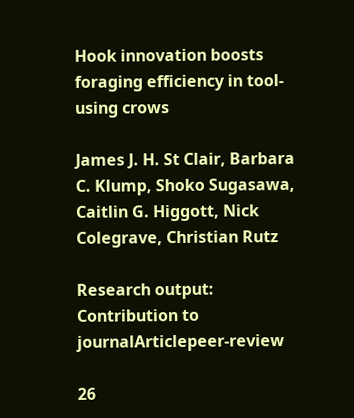Hook innovation boosts foraging efficiency in tool-using crows

James J. H. St Clair, Barbara C. Klump, Shoko Sugasawa, Caitlin G. Higgott, Nick Colegrave, Christian Rutz

Research output: Contribution to journalArticlepeer-review

26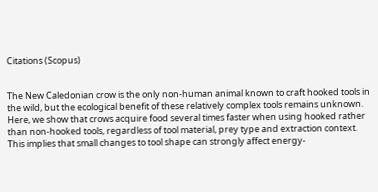Citations (Scopus)


The New Caledonian crow is the only non-human animal known to craft hooked tools in the wild, but the ecological benefit of these relatively complex tools remains unknown. Here, we show that crows acquire food several times faster when using hooked rather than non-hooked tools, regardless of tool material, prey type and extraction context. This implies that small changes to tool shape can strongly affect energy-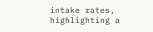intake rates, highlighting a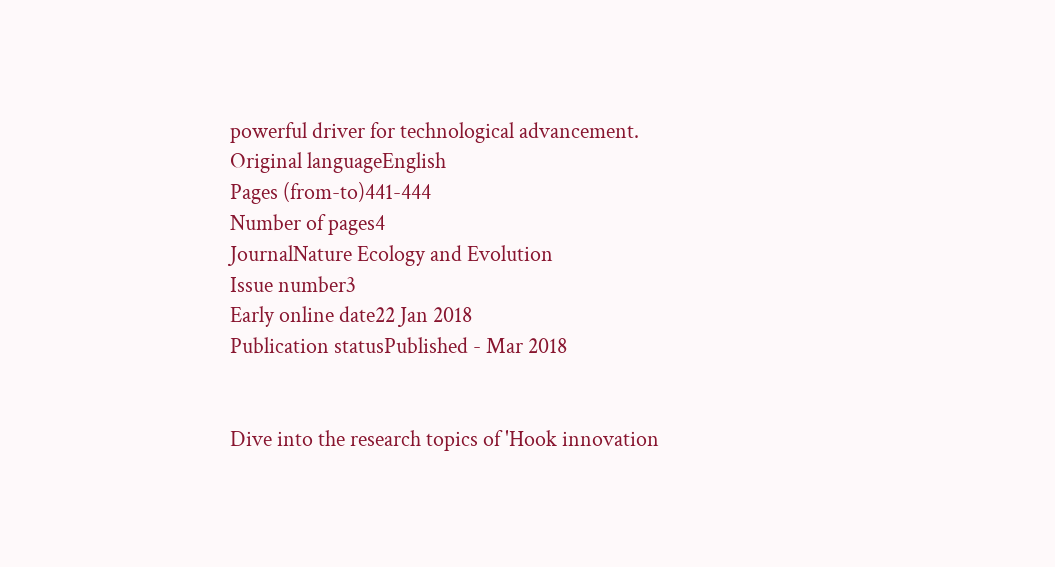powerful driver for technological advancement.
Original languageEnglish
Pages (from-to)441-444
Number of pages4
JournalNature Ecology and Evolution
Issue number3
Early online date22 Jan 2018
Publication statusPublished - Mar 2018


Dive into the research topics of 'Hook innovation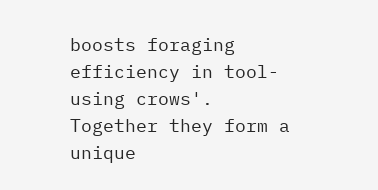boosts foraging efficiency in tool-using crows'. Together they form a unique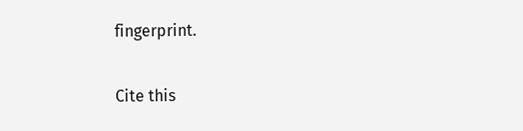fingerprint.

Cite this